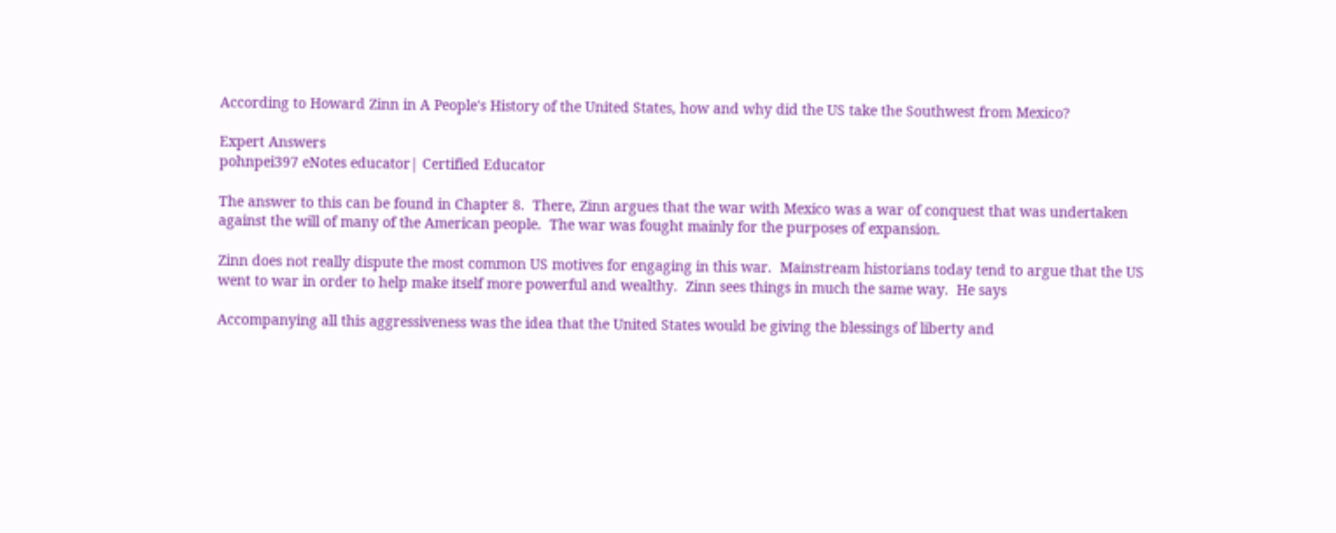According to Howard Zinn in A People's History of the United States, how and why did the US take the Southwest from Mexico?

Expert Answers
pohnpei397 eNotes educator| Certified Educator

The answer to this can be found in Chapter 8.  There, Zinn argues that the war with Mexico was a war of conquest that was undertaken against the will of many of the American people.  The war was fought mainly for the purposes of expansion.

Zinn does not really dispute the most common US motives for engaging in this war.  Mainstream historians today tend to argue that the US went to war in order to help make itself more powerful and wealthy.  Zinn sees things in much the same way.  He says

Accompanying all this aggressiveness was the idea that the United States would be giving the blessings of liberty and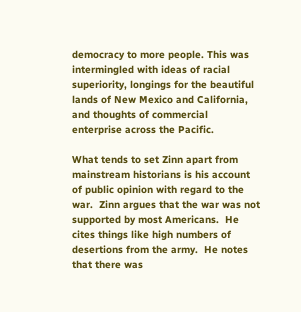democracy to more people. This was intermingled with ideas of racial superiority, longings for the beautiful lands of New Mexico and California, and thoughts of commercial enterprise across the Pacific.

What tends to set Zinn apart from mainstream historians is his account of public opinion with regard to the war.  Zinn argues that the war was not supported by most Americans.  He cites things like high numbers of desertions from the army.  He notes that there was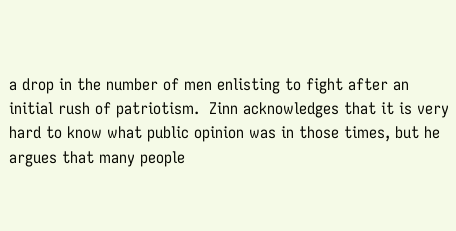a drop in the number of men enlisting to fight after an initial rush of patriotism.  Zinn acknowledges that it is very hard to know what public opinion was in those times, but he argues that many people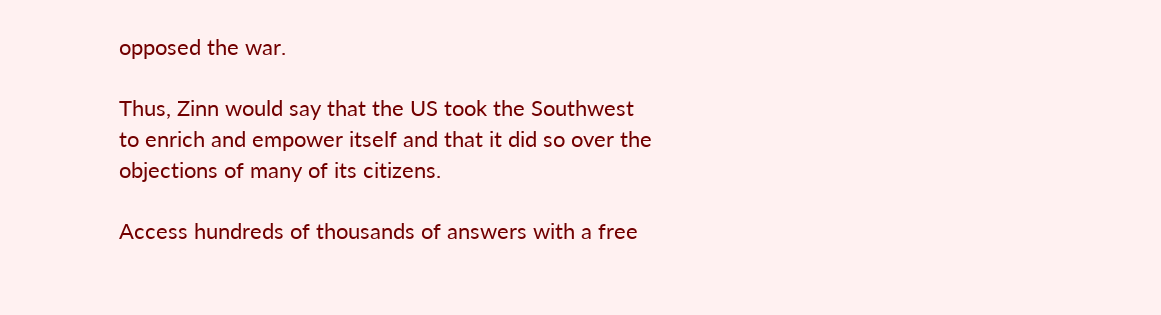opposed the war.

Thus, Zinn would say that the US took the Southwest to enrich and empower itself and that it did so over the objections of many of its citizens.

Access hundreds of thousands of answers with a free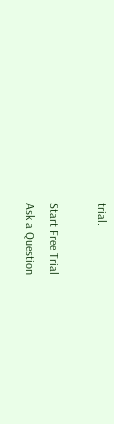trial.

Start Free Trial
Ask a Question